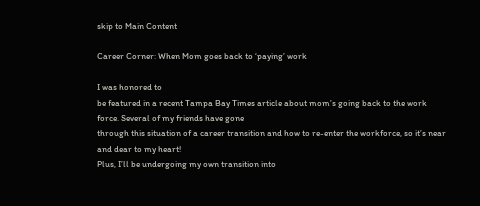skip to Main Content

Career Corner: When Mom goes back to ‘paying’ work

I was honored to
be featured in a recent Tampa Bay Times article about mom’s going back to the work force. Several of my friends have gone
through this situation of a career transition and how to re-enter the workforce, so it’s near and dear to my heart!
Plus, I’ll be undergoing my own transition into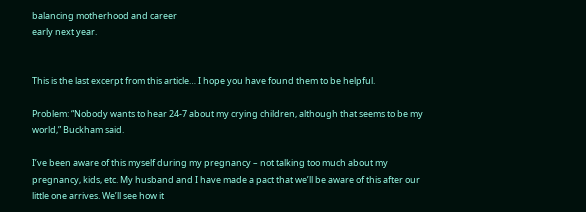balancing motherhood and career
early next year.


This is the last excerpt from this article… I hope you have found them to be helpful.

Problem: “Nobody wants to hear 24-7 about my crying children, although that seems to be my world,” Buckham said.

I’ve been aware of this myself during my pregnancy – not talking too much about my pregnancy, kids, etc. My husband and I have made a pact that we’ll be aware of this after our little one arrives. We’ll see how it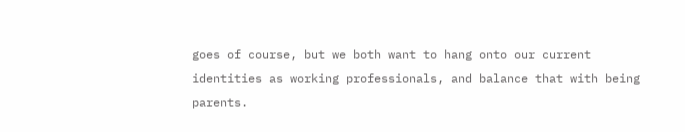goes of course, but we both want to hang onto our current identities as working professionals, and balance that with being parents.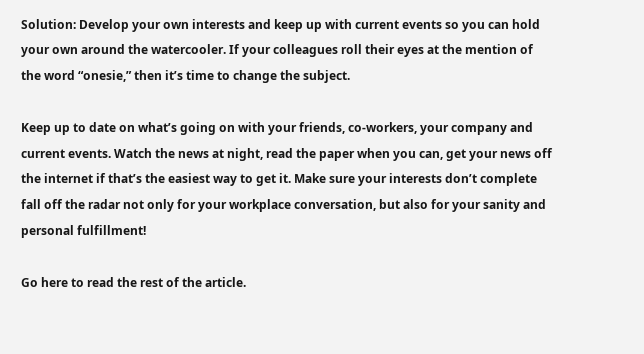Solution: Develop your own interests and keep up with current events so you can hold your own around the watercooler. If your colleagues roll their eyes at the mention of the word “onesie,” then it’s time to change the subject.

Keep up to date on what’s going on with your friends, co-workers, your company and current events. Watch the news at night, read the paper when you can, get your news off the internet if that’s the easiest way to get it. Make sure your interests don’t complete fall off the radar not only for your workplace conversation, but also for your sanity and personal fulfillment!

Go here to read the rest of the article.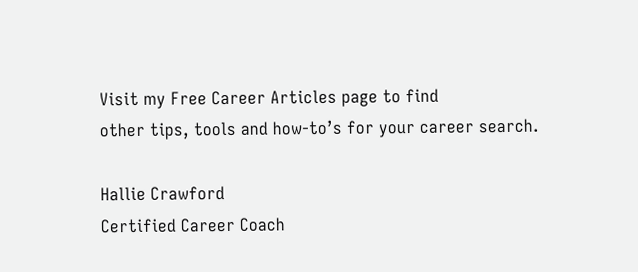Visit my Free Career Articles page to find
other tips, tools and how-to’s for your career search.

Hallie Crawford
Certified Career Coach